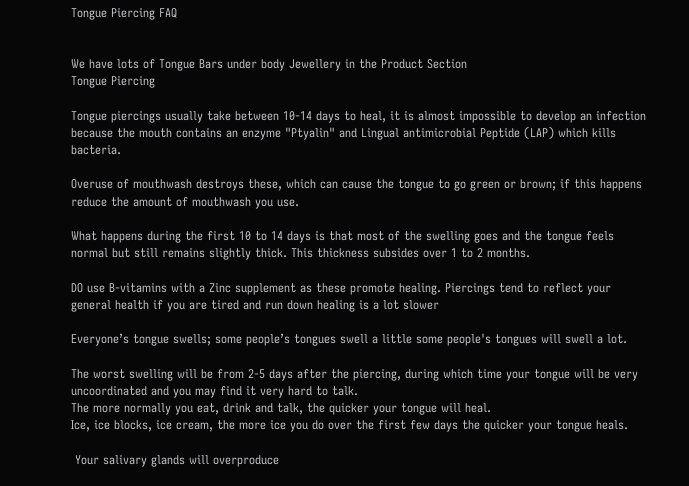Tongue Piercing FAQ


We have lots of Tongue Bars under body Jewellery in the Product Section
Tongue Piercing

Tongue piercings usually take between 10-14 days to heal, it is almost impossible to develop an infection because the mouth contains an enzyme "Ptyalin" and Lingual antimicrobial Peptide (LAP) which kills bacteria.

Overuse of mouthwash destroys these, which can cause the tongue to go green or brown; if this happens reduce the amount of mouthwash you use.

What happens during the first 10 to 14 days is that most of the swelling goes and the tongue feels normal but still remains slightly thick. This thickness subsides over 1 to 2 months.

DO use B-vitamins with a Zinc supplement as these promote healing. Piercings tend to reflect your general health if you are tired and run down healing is a lot slower

Everyone’s tongue swells; some people’s tongues swell a little some people's tongues will swell a lot.

The worst swelling will be from 2-5 days after the piercing, during which time your tongue will be very uncoordinated and you may find it very hard to talk.
The more normally you eat, drink and talk, the quicker your tongue will heal.
Ice, ice blocks, ice cream, the more ice you do over the first few days the quicker your tongue heals.

 Your salivary glands will overproduce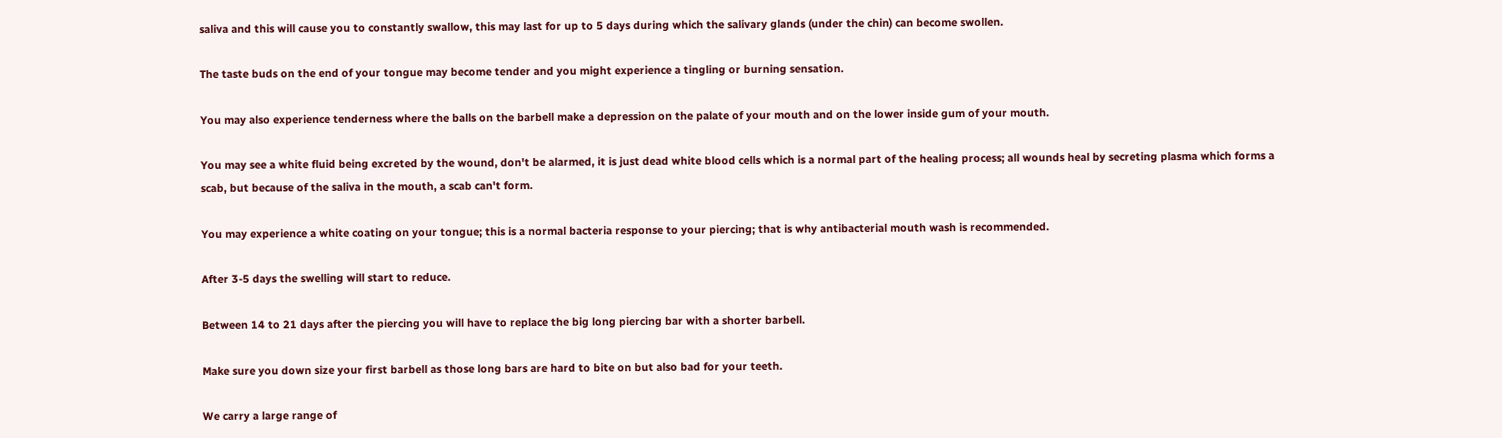saliva and this will cause you to constantly swallow, this may last for up to 5 days during which the salivary glands (under the chin) can become swollen.

The taste buds on the end of your tongue may become tender and you might experience a tingling or burning sensation.

You may also experience tenderness where the balls on the barbell make a depression on the palate of your mouth and on the lower inside gum of your mouth.

You may see a white fluid being excreted by the wound, don't be alarmed, it is just dead white blood cells which is a normal part of the healing process; all wounds heal by secreting plasma which forms a scab, but because of the saliva in the mouth, a scab can't form.

You may experience a white coating on your tongue; this is a normal bacteria response to your piercing; that is why antibacterial mouth wash is recommended.

After 3-5 days the swelling will start to reduce.

Between 14 to 21 days after the piercing you will have to replace the big long piercing bar with a shorter barbell.

Make sure you down size your first barbell as those long bars are hard to bite on but also bad for your teeth.

We carry a large range of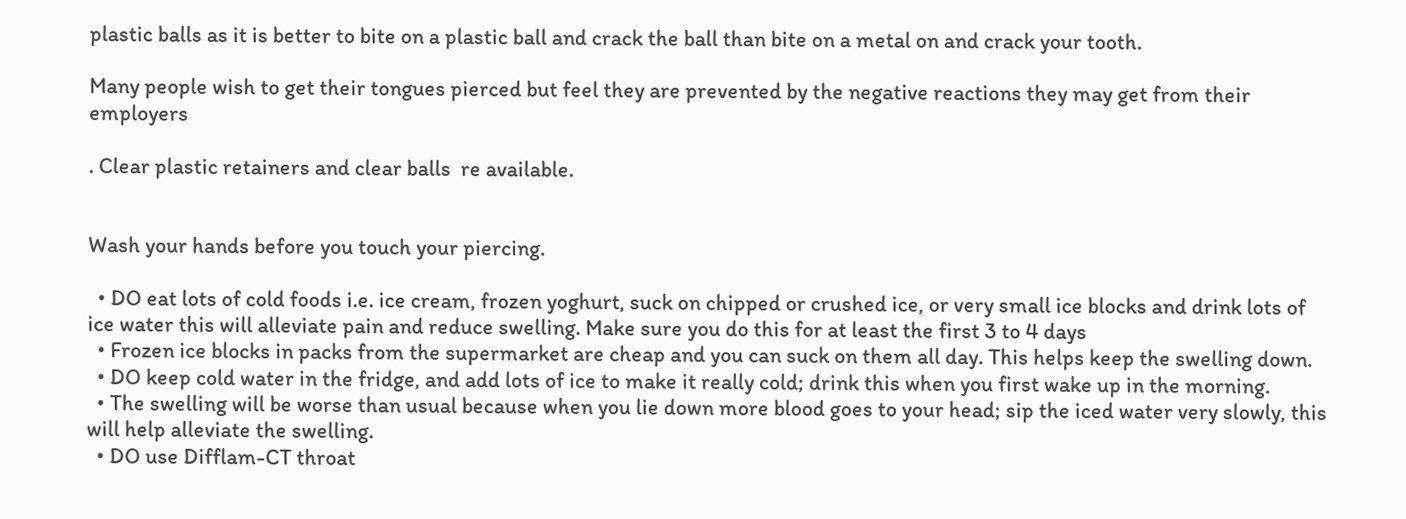plastic balls as it is better to bite on a plastic ball and crack the ball than bite on a metal on and crack your tooth.

Many people wish to get their tongues pierced but feel they are prevented by the negative reactions they may get from their employers

. Clear plastic retainers and clear balls  re available.


Wash your hands before you touch your piercing.

  • DO eat lots of cold foods i.e. ice cream, frozen yoghurt, suck on chipped or crushed ice, or very small ice blocks and drink lots of ice water this will alleviate pain and reduce swelling. Make sure you do this for at least the first 3 to 4 days
  • Frozen ice blocks in packs from the supermarket are cheap and you can suck on them all day. This helps keep the swelling down.
  • DO keep cold water in the fridge, and add lots of ice to make it really cold; drink this when you first wake up in the morning.
  • The swelling will be worse than usual because when you lie down more blood goes to your head; sip the iced water very slowly, this will help alleviate the swelling.
  • DO use Difflam-CT throat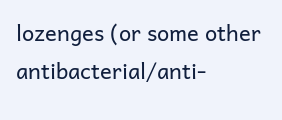lozenges (or some other antibacterial/anti-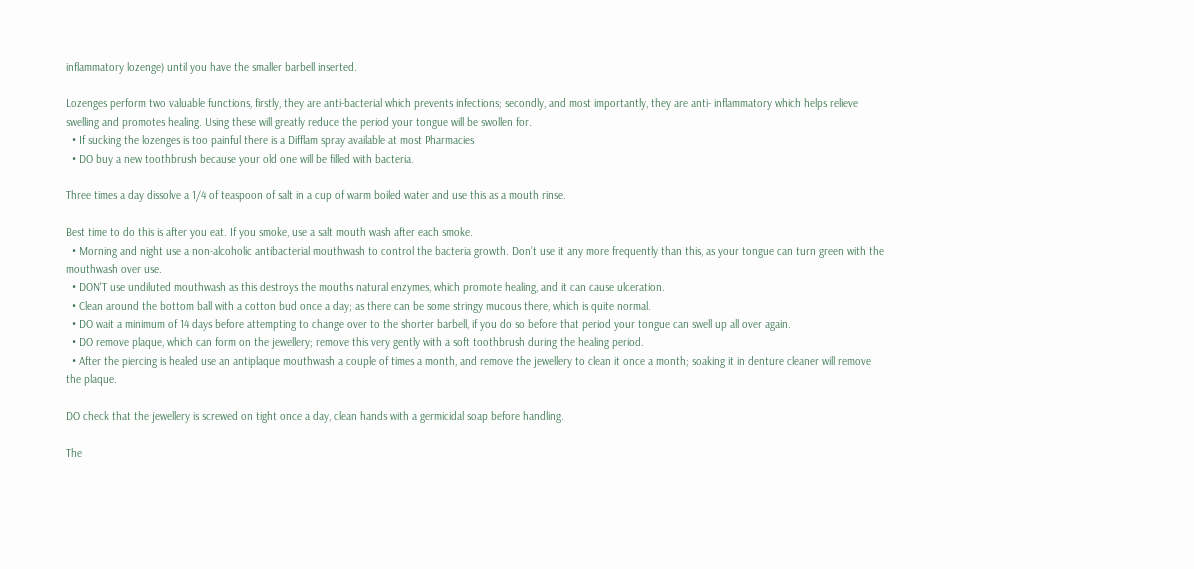inflammatory lozenge) until you have the smaller barbell inserted.

Lozenges perform two valuable functions, firstly, they are anti-bacterial which prevents infections; secondly, and most importantly, they are anti- inflammatory which helps relieve swelling and promotes healing. Using these will greatly reduce the period your tongue will be swollen for.
  • If sucking the lozenges is too painful there is a Difflam spray available at most Pharmacies
  • DO buy a new toothbrush because your old one will be filled with bacteria.

Three times a day dissolve a 1/4 of teaspoon of salt in a cup of warm boiled water and use this as a mouth rinse.

Best time to do this is after you eat. If you smoke, use a salt mouth wash after each smoke.
  • Morning and night use a non-alcoholic antibacterial mouthwash to control the bacteria growth. Don’t use it any more frequently than this, as your tongue can turn green with the mouthwash over use.
  • DON'T use undiluted mouthwash as this destroys the mouths natural enzymes, which promote healing, and it can cause ulceration.
  • Clean around the bottom ball with a cotton bud once a day; as there can be some stringy mucous there, which is quite normal.
  • DO wait a minimum of 14 days before attempting to change over to the shorter barbell, if you do so before that period your tongue can swell up all over again.
  • DO remove plaque, which can form on the jewellery; remove this very gently with a soft toothbrush during the healing period.
  • After the piercing is healed use an antiplaque mouthwash a couple of times a month, and remove the jewellery to clean it once a month; soaking it in denture cleaner will remove the plaque.

DO check that the jewellery is screwed on tight once a day, clean hands with a germicidal soap before handling.

The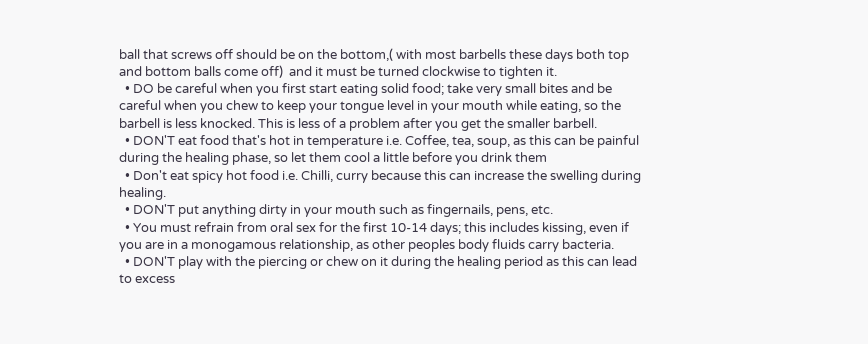ball that screws off should be on the bottom,( with most barbells these days both top and bottom balls come off)  and it must be turned clockwise to tighten it.
  • DO be careful when you first start eating solid food; take very small bites and be careful when you chew to keep your tongue level in your mouth while eating, so the barbell is less knocked. This is less of a problem after you get the smaller barbell.
  • DON'T eat food that's hot in temperature i.e. Coffee, tea, soup, as this can be painful during the healing phase, so let them cool a little before you drink them
  • Don't eat spicy hot food i.e. Chilli, curry because this can increase the swelling during healing.
  • DON'T put anything dirty in your mouth such as fingernails, pens, etc.
  • You must refrain from oral sex for the first 10-14 days; this includes kissing, even if you are in a monogamous relationship, as other peoples body fluids carry bacteria.
  • DON'T play with the piercing or chew on it during the healing period as this can lead to excess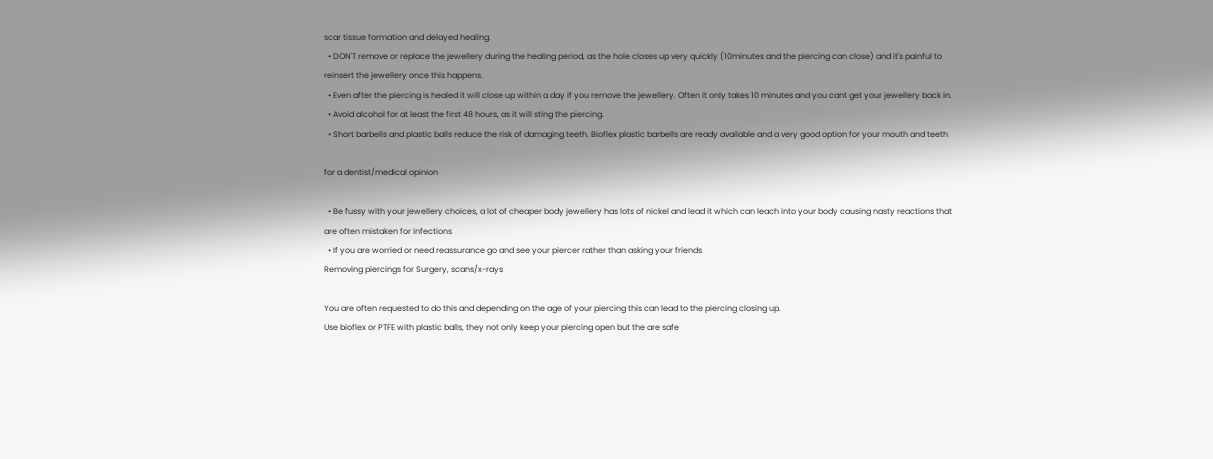scar tissue formation and delayed healing.
  • DON'T remove or replace the jewellery during the healing period, as the hole closes up very quickly (10minutes and the piercing can close) and it's painful to reinsert the jewellery once this happens.
  • Even after the piercing is healed it will close up within a day if you remove the jewellery. Often it only takes 10 minutes and you cant get your jewellery back in.
  • Avoid alcohol for at least the first 48 hours, as it will sting the piercing.
  • Short barbells and plastic balls reduce the risk of damaging teeth. Bioflex plastic barbells are ready available and a very good option for your mouth and teeth

for a dentist/medical opinion

  • Be fussy with your jewellery choices, a lot of cheaper body jewellery has lots of nickel and lead it which can leach into your body causing nasty reactions that are often mistaken for infections
  • If you are worried or need reassurance go and see your piercer rather than asking your friends
Removing piercings for Surgery, scans/x-rays

You are often requested to do this and depending on the age of your piercing this can lead to the piercing closing up.
Use bioflex or PTFE with plastic balls, they not only keep your piercing open but the are safe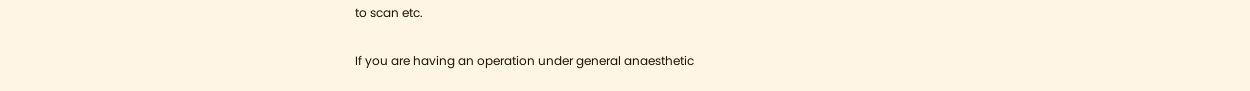to scan etc.

If you are having an operation under general anaesthetic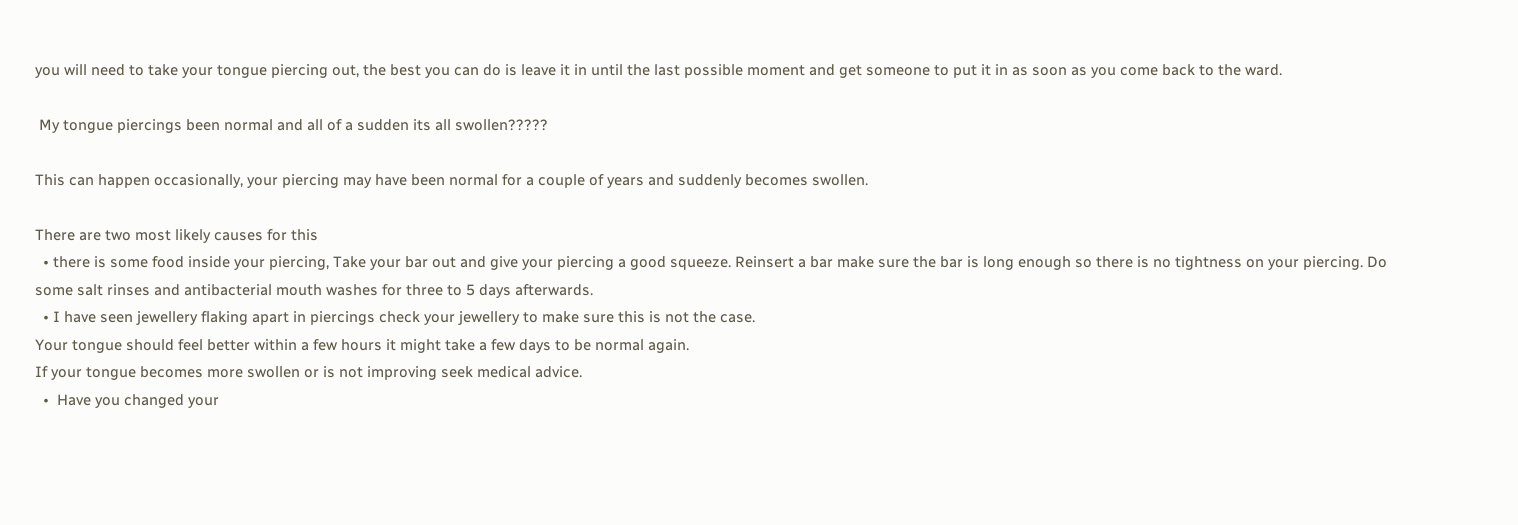you will need to take your tongue piercing out, the best you can do is leave it in until the last possible moment and get someone to put it in as soon as you come back to the ward.

 My tongue piercings been normal and all of a sudden its all swollen?????

This can happen occasionally, your piercing may have been normal for a couple of years and suddenly becomes swollen.

There are two most likely causes for this
  • there is some food inside your piercing, Take your bar out and give your piercing a good squeeze. Reinsert a bar make sure the bar is long enough so there is no tightness on your piercing. Do some salt rinses and antibacterial mouth washes for three to 5 days afterwards.
  • I have seen jewellery flaking apart in piercings check your jewellery to make sure this is not the case.
Your tongue should feel better within a few hours it might take a few days to be normal again.
If your tongue becomes more swollen or is not improving seek medical advice.
  •  Have you changed your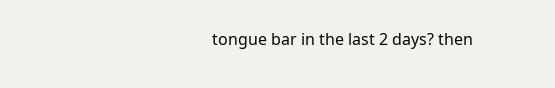tongue bar in the last 2 days? then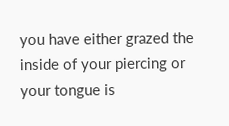you have either grazed the inside of your piercing or your tongue is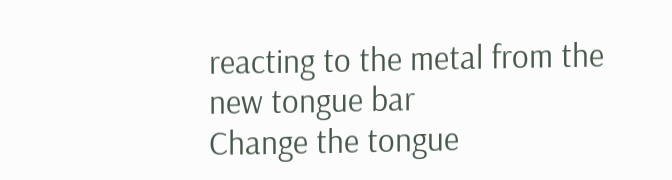reacting to the metal from the new tongue bar
Change the tongue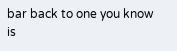bar back to one you know is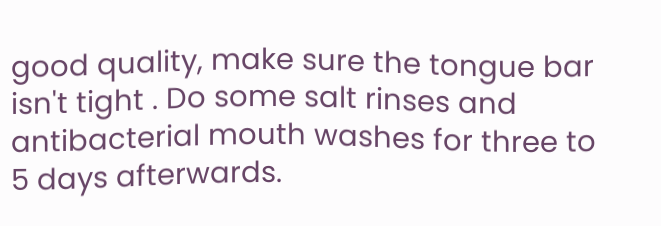good quality, make sure the tongue bar isn't tight . Do some salt rinses and antibacterial mouth washes for three to 5 days afterwards.